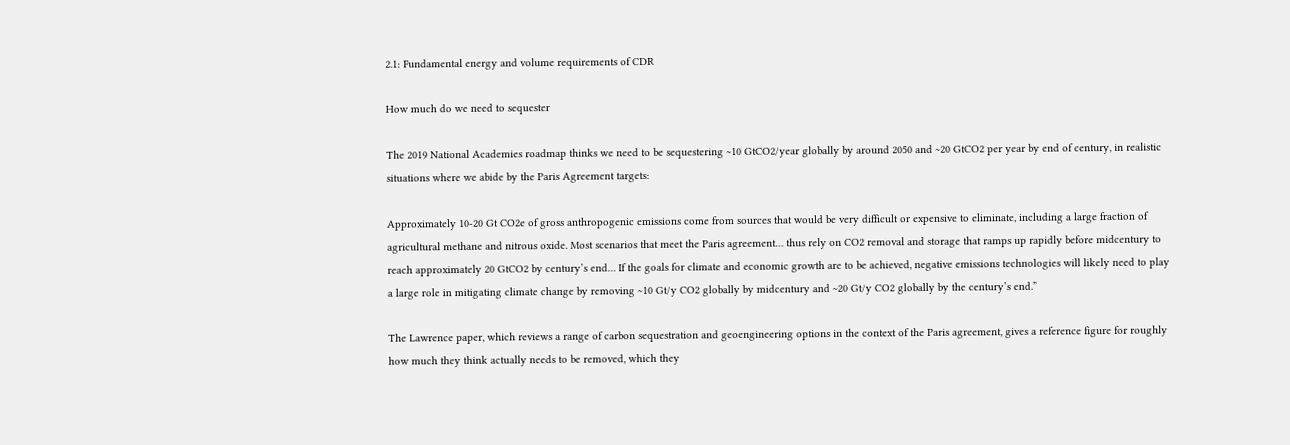2.1: Fundamental energy and volume requirements of CDR

How much do we need to sequester

The 2019 National Academies roadmap thinks we need to be sequestering ~10 GtCO2/year globally by around 2050 and ~20 GtCO2 per year by end of century, in realistic situations where we abide by the Paris Agreement targets:

Approximately 10-20 Gt CO2e of gross anthropogenic emissions come from sources that would be very difficult or expensive to eliminate, including a large fraction of agricultural methane and nitrous oxide. Most scenarios that meet the Paris agreement… thus rely on CO2 removal and storage that ramps up rapidly before midcentury to reach approximately 20 GtCO2 by century’s end… If the goals for climate and economic growth are to be achieved, negative emissions technologies will likely need to play a large role in mitigating climate change by removing ~10 Gt/y CO2 globally by midcentury and ~20 Gt/y CO2 globally by the century’s end.”

The Lawrence paper, which reviews a range of carbon sequestration and geoengineering options in the context of the Paris agreement, gives a reference figure for roughly how much they think actually needs to be removed, which they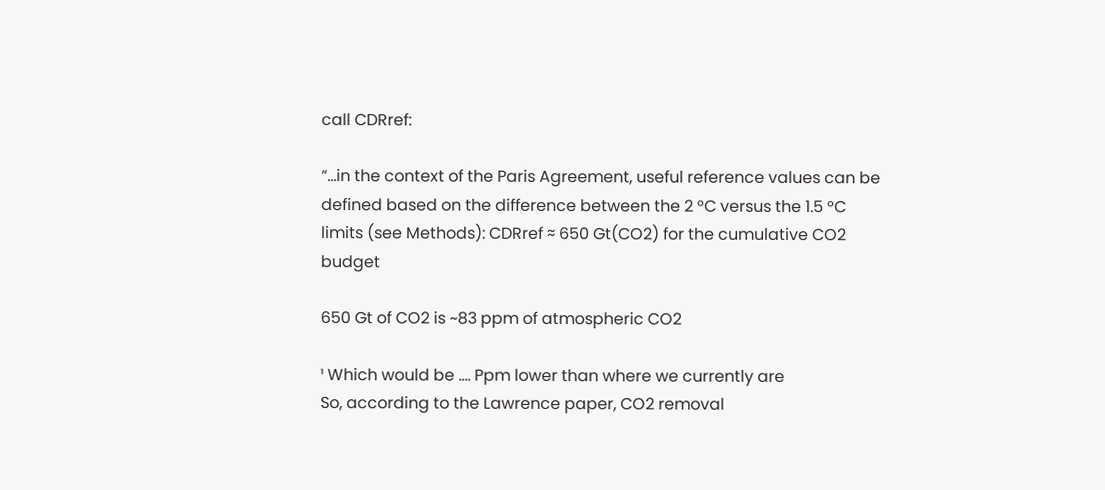call CDRref:

“…in the context of the Paris Agreement, useful reference values can be defined based on the difference between the 2 °C versus the 1.5 °C limits (see Methods): CDRref ≈ 650 Gt(CO2) for the cumulative CO2 budget

650 Gt of CO2 is ~83 ppm of atmospheric CO2

¹ Which would be …. Ppm lower than where we currently are
So, according to the Lawrence paper, CO2 removal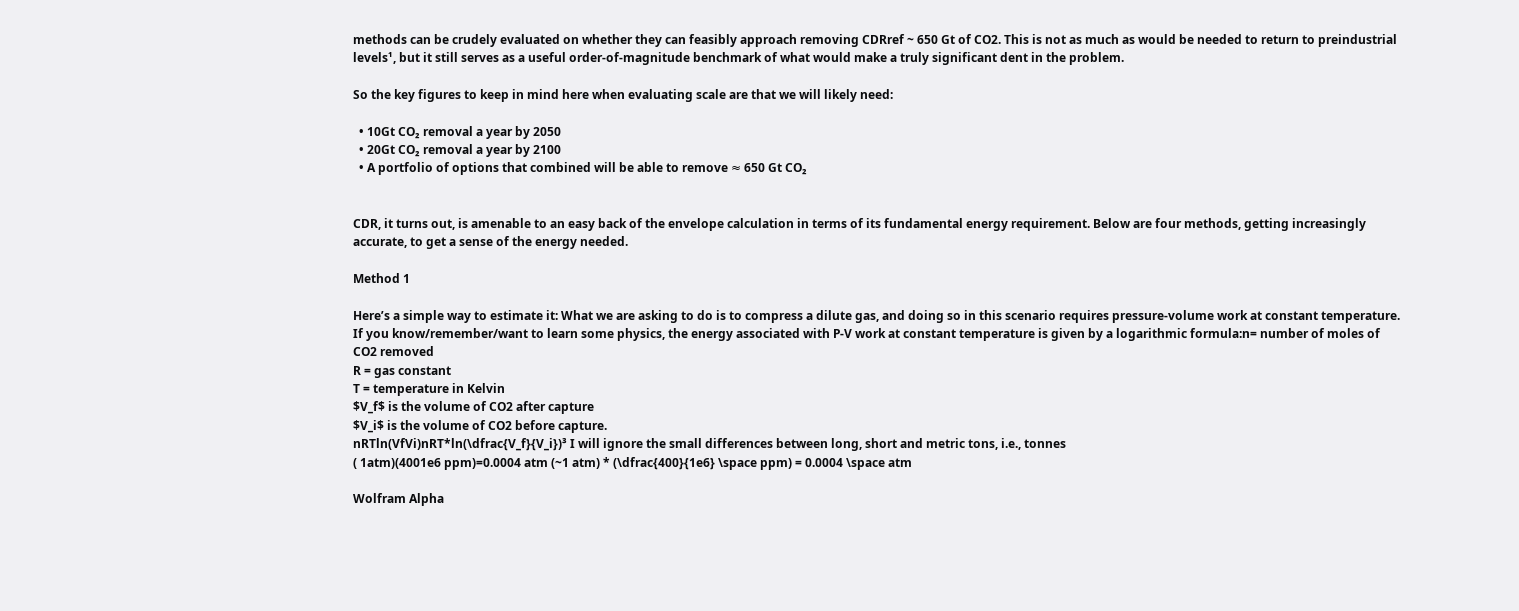methods can be crudely evaluated on whether they can feasibly approach removing CDRref ~ 650 Gt of CO2. This is not as much as would be needed to return to preindustrial levels¹, but it still serves as a useful order-of-magnitude benchmark of what would make a truly significant dent in the problem.

So the key figures to keep in mind here when evaluating scale are that we will likely need:

  • 10Gt CO₂ removal a year by 2050
  • 20Gt CO₂ removal a year by 2100
  • A portfolio of options that combined will be able to remove ≈ 650 Gt CO₂


CDR, it turns out, is amenable to an easy back of the envelope calculation in terms of its fundamental energy requirement. Below are four methods, getting increasingly accurate, to get a sense of the energy needed.

Method 1

Here’s a simple way to estimate it: What we are asking to do is to compress a dilute gas, and doing so in this scenario requires pressure-volume work at constant temperature. If you know/remember/want to learn some physics, the energy associated with P-V work at constant temperature is given by a logarithmic formula:n= number of moles of CO2 removed
R = gas constant
T = temperature in Kelvin
$V_f$ is the volume of CO2 after capture
$V_i$ is the volume of CO2 before capture.
nRTln(VfVi)nRT*ln(\dfrac{V_f}{V_i})³ I will ignore the small differences between long, short and metric tons, i.e., tonnes
( 1atm)(4001e6 ppm)=0.0004 atm (~1 atm) * (\dfrac{400}{1e6} \space ppm) = 0.0004 \space atm

Wolfram Alpha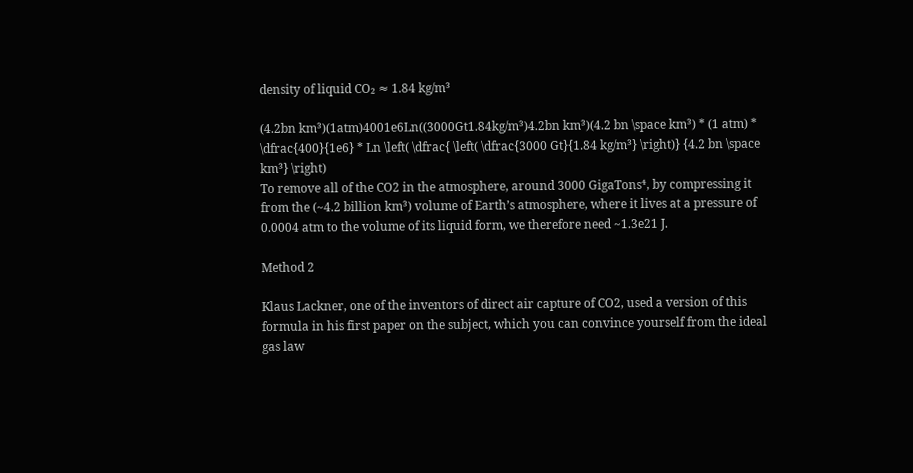density of liquid CO₂ ≈ 1.84 kg/m³

(4.2bn km³)(1atm)4001e6Ln((3000Gt1.84kg/m³)4.2bn km³)(4.2 bn \space km³) * (1 atm) * \dfrac{400}{1e6} * Ln \left( \dfrac{ \left( \dfrac{3000 Gt}{1.84 kg/m³} \right)} {4.2 bn \space km³} \right)
To remove all of the CO2 in the atmosphere, around 3000 GigaTons⁴, by compressing it from the (~4.2 billion km³) volume of Earth’s atmosphere, where it lives at a pressure of 0.0004 atm to the volume of its liquid form, we therefore need ~1.3e21 J.

Method 2

Klaus Lackner, one of the inventors of direct air capture of CO2, used a version of this formula in his first paper on the subject, which you can convince yourself from the ideal gas law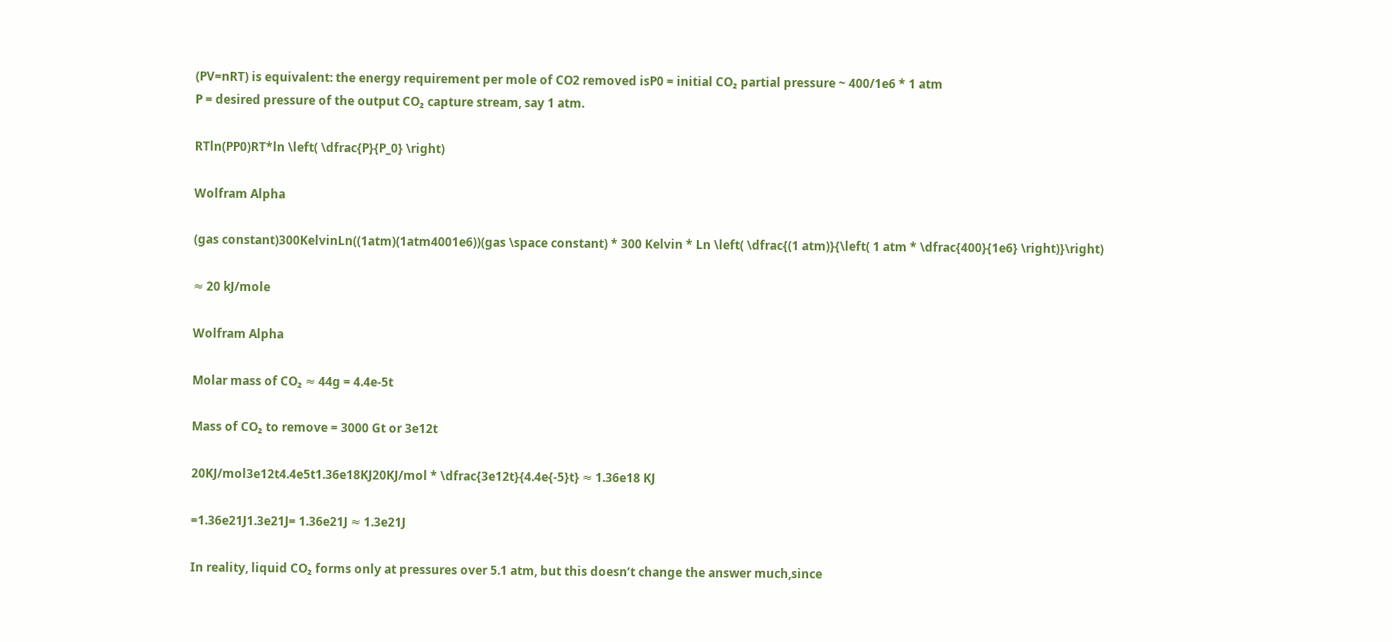(PV=nRT) is equivalent: the energy requirement per mole of CO2 removed isP0 = initial CO₂ partial pressure ~ 400/1e6 * 1 atm
P = desired pressure of the output CO₂ capture stream, say 1 atm.

RTln(PP0)RT*ln \left( \dfrac{P}{P_0} \right)

Wolfram Alpha

(gas constant)300KelvinLn((1atm)(1atm4001e6))(gas \space constant) * 300 Kelvin * Ln \left( \dfrac{(1 atm)}{\left( 1 atm * \dfrac{400}{1e6} \right)}\right)

≈ 20 kJ/mole

Wolfram Alpha

Molar mass of CO₂ ≈ 44g = 4.4e-5t

Mass of CO₂ to remove = 3000 Gt or 3e12t

20KJ/mol3e12t4.4e5t1.36e18KJ20KJ/mol * \dfrac{3e12t}{4.4e{-5}t} ≈ 1.36e18 KJ

=1.36e21J1.3e21J= 1.36e21J ≈ 1.3e21J

In reality, liquid CO₂ forms only at pressures over 5.1 atm, but this doesn’t change the answer much,since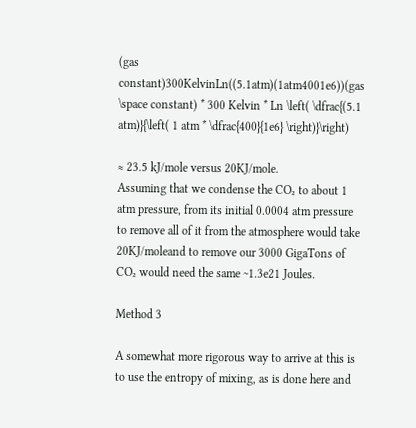(gas constant)300KelvinLn((5.1atm)(1atm4001e6))(gas \space constant) * 300 Kelvin * Ln \left( \dfrac{(5.1 atm)}{\left( 1 atm * \dfrac{400}{1e6} \right)}\right)

≈ 23.5 kJ/mole versus 20KJ/mole.
Assuming that we condense the CO₂ to about 1 atm pressure, from its initial 0.0004 atm pressure to remove all of it from the atmosphere would take 20KJ/moleand to remove our 3000 GigaTons of CO₂ would need the same ~1.3e21 Joules.

Method 3

A somewhat more rigorous way to arrive at this is to use the entropy of mixing, as is done here and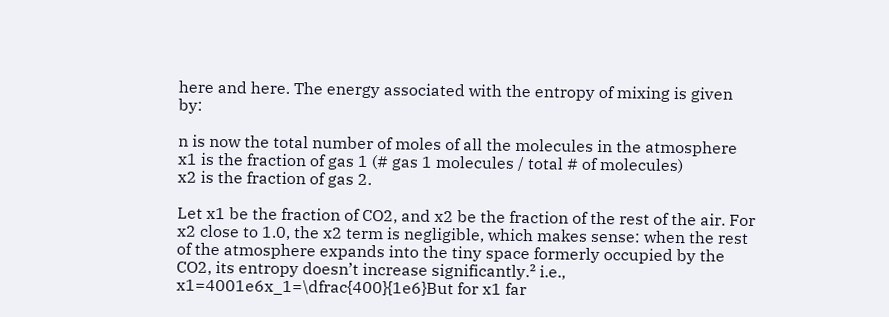here and here. The energy associated with the entropy of mixing is given by:

n is now the total number of moles of all the molecules in the atmosphere
x1 is the fraction of gas 1 (# gas 1 molecules / total # of molecules)
x2 is the fraction of gas 2.

Let x1 be the fraction of CO2, and x2 be the fraction of the rest of the air. For x2 close to 1.0, the x2 term is negligible, which makes sense: when the rest of the atmosphere expands into the tiny space formerly occupied by the CO2, its entropy doesn’t increase significantly.² i.e., x1=4001e6x_1=\dfrac{400}{1e6}But for x1 far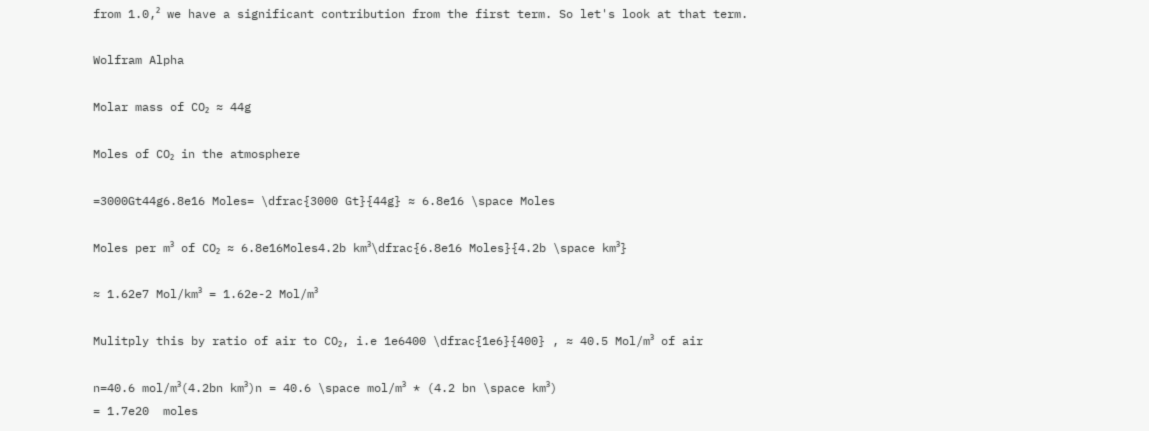from 1.0,² we have a significant contribution from the first term. So let's look at that term.

Wolfram Alpha

Molar mass of CO₂ ≈ 44g

Moles of CO₂ in the atmosphere

=3000Gt44g6.8e16 Moles= \dfrac{3000 Gt}{44g} ≈ 6.8e16 \space Moles

Moles per m³ of CO₂ ≈ 6.8e16Moles4.2b km³\dfrac{6.8e16 Moles}{4.2b \space km³}

≈ 1.62e7 Mol/km³ = 1.62e-2 Mol/m³

Mulitply this by ratio of air to CO₂, i.e 1e6400 \dfrac{1e6}{400} , ≈ 40.5 Mol/m³ of air

n=40.6 mol/m³(4.2bn km³)n = 40.6 \space mol/m³ * (4.2 bn \space km³)
= 1.7e20  moles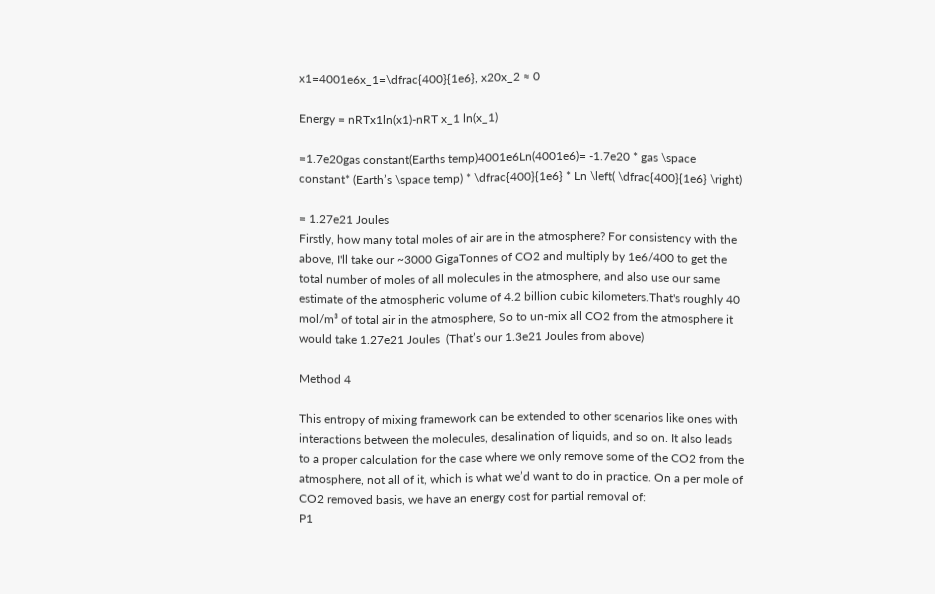x1=4001e6x_1=\dfrac{400}{1e6}, x20x_2 ≈ 0

Energy = nRTx1ln(x1)-nRT x_1 ln(x_1)

=1.7e20gas constant(Earths temp)4001e6Ln(4001e6)= -1.7e20 * gas \space constant* (Earth’s \space temp) * \dfrac{400}{1e6} * Ln \left( \dfrac{400}{1e6} \right)

= 1.27e21 Joules
Firstly, how many total moles of air are in the atmosphere? For consistency with the above, I'll take our ~3000 GigaTonnes of CO2 and multiply by 1e6/400 to get the total number of moles of all molecules in the atmosphere, and also use our same estimate of the atmospheric volume of 4.2 billion cubic kilometers.That's roughly 40 mol/m³ of total air in the atmosphere, So to un-mix all CO2 from the atmosphere it would take 1.27e21 Joules  (That’s our 1.3e21 Joules from above)

Method 4

This entropy of mixing framework can be extended to other scenarios like ones with interactions between the molecules, desalination of liquids, and so on. It also leads to a proper calculation for the case where we only remove some of the CO2 from the atmosphere, not all of it, which is what we’d want to do in practice. On a per mole of CO2 removed basis, we have an energy cost for partial removal of:
P1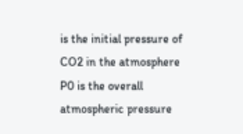is the initial pressure of CO2 in the atmosphere
P0 is the overall atmospheric pressure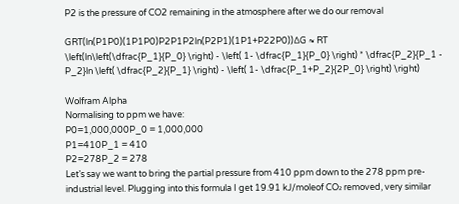P2 is the pressure of CO2 remaining in the atmosphere after we do our removal

GRT(ln(P1P0)(1P1P0)P2P1P2ln(P2P1)(1P1+P22P0))∆G ≈ RT \left(ln\left(\dfrac{P_1}{P_0} \right) - \left( 1- \dfrac{P_1}{P_0} \right) * \dfrac{P_2}{P_1 - P_2}ln \left( \dfrac{P_2}{P_1} \right) - \left( 1- \dfrac{P_1+P_2}{2P_0} \right) \right)

Wolfram Alpha
Normalising to ppm we have:
P0=1,000,000P_0 = 1,000,000
P1=410P_1 = 410
P2=278P_2 = 278
Let’s say we want to bring the partial pressure from 410 ppm down to the 278 ppm pre-industrial level. Plugging into this formula I get 19.91 kJ/moleof CO₂ removed, very similar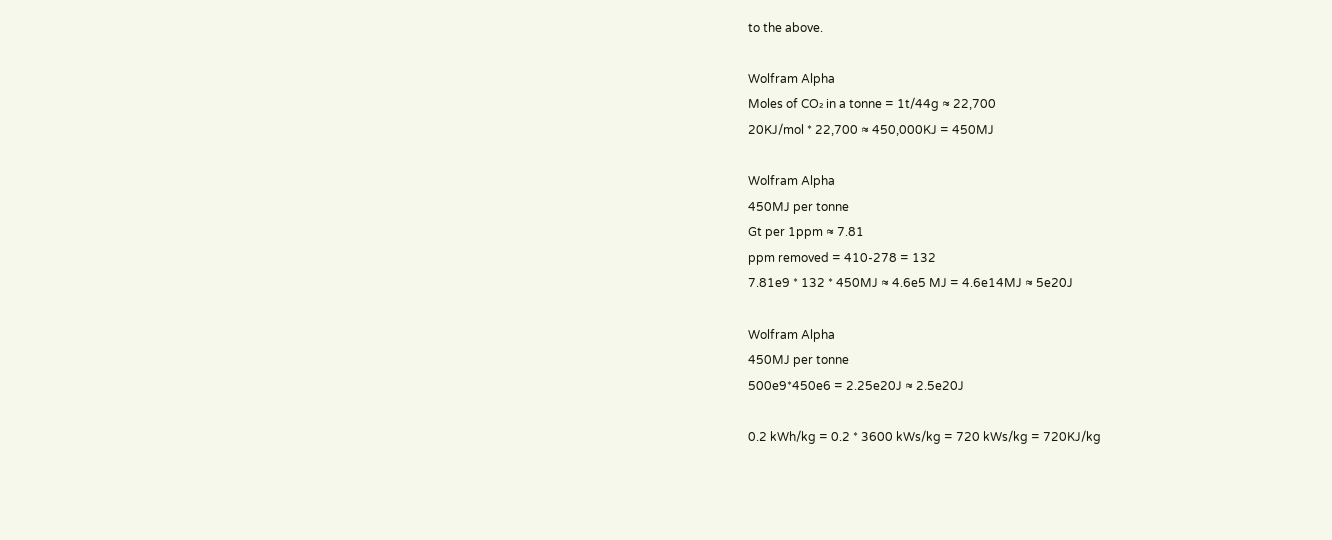to the above.

Wolfram Alpha
Moles of CO₂ in a tonne = 1t/44g ≈ 22,700
20KJ/mol * 22,700 ≈ 450,000KJ = 450MJ

Wolfram Alpha
450MJ per tonne
Gt per 1ppm ≈ 7.81
ppm removed = 410-278 = 132
7.81e9 * 132 * 450MJ ≈ 4.6e5 MJ = 4.6e14MJ ≈ 5e20J

Wolfram Alpha
450MJ per tonne
500e9*450e6 = 2.25e20J ≈ 2.5e20J

0.2 kWh/kg = 0.2 * 3600 kWs/kg = 720 kWs/kg = 720KJ/kg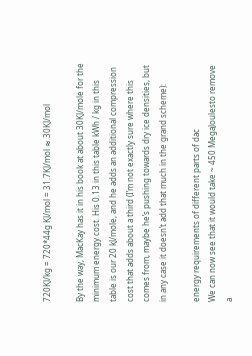720KJ/kg = 720*44g KJ/mol = 31.7KJ/mol ≈ 30KJ/mol

By the way, MacKay has it in his book at about 30KJ/mole for the minimum energy cost. His 0.13 in this table kWh / kg in this table is our 20 kJ/mole, and he adds an additional compression cost that adds about a third (I’m not exactly sure where this comes from, maybe he’s pushing towards dry ice densities, but in any case it doesn’t add that much in the grand scheme):

energy requirements of different parts of dac
We can now see that it would take ~ 450 MegaJoulesto remove a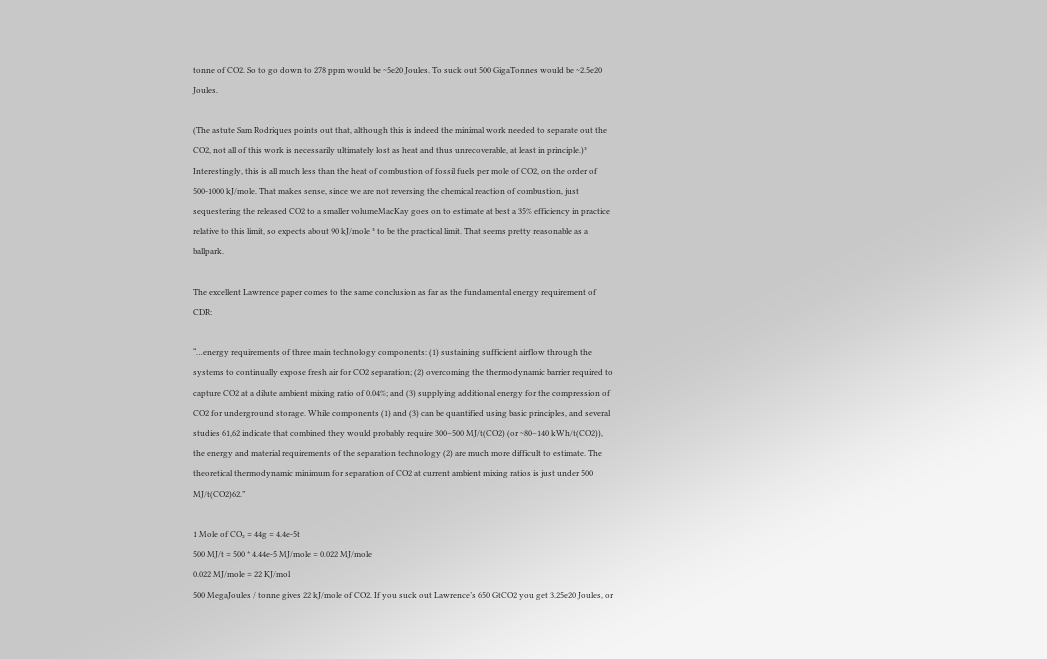tonne of CO2. So to go down to 278 ppm would be ~5e20 Joules. To suck out 500 GigaTonnes would be ~2.5e20 Joules.

(The astute Sam Rodriques points out that, although this is indeed the minimal work needed to separate out the CO2, not all of this work is necessarily ultimately lost as heat and thus unrecoverable, at least in principle.)³ Interestingly, this is all much less than the heat of combustion of fossil fuels per mole of CO2, on the order of 500-1000 kJ/mole. That makes sense, since we are not reversing the chemical reaction of combustion, just sequestering the released CO2 to a smaller volumeMacKay goes on to estimate at best a 35% efficiency in practice relative to this limit, so expects about 90 kJ/mole ³ to be the practical limit. That seems pretty reasonable as a ballpark.

The excellent Lawrence paper comes to the same conclusion as far as the fundamental energy requirement of CDR:

“…energy requirements of three main technology components: (1) sustaining sufficient airflow through the systems to continually expose fresh air for CO2 separation; (2) overcoming the thermodynamic barrier required to capture CO2 at a dilute ambient mixing ratio of 0.04%; and (3) supplying additional energy for the compression of CO2 for underground storage. While components (1) and (3) can be quantified using basic principles, and several studies 61,62 indicate that combined they would probably require 300–500 MJ/t(CO2) (or ~80–140 kWh/t(CO2)), the energy and material requirements of the separation technology (2) are much more difficult to estimate. The theoretical thermodynamic minimum for separation of CO2 at current ambient mixing ratios is just under 500 MJ/t(CO2)62.”

1 Mole of CO₂ = 44g = 4.4e-5t
500 MJ/t = 500 * 4.44e-5 MJ/mole = 0.022 MJ/mole
0.022 MJ/mole = 22 KJ/mol
500 MegaJoules / tonne gives 22 kJ/mole of CO2. If you suck out Lawrence’s 650 GtCO2 you get 3.25e20 Joules, or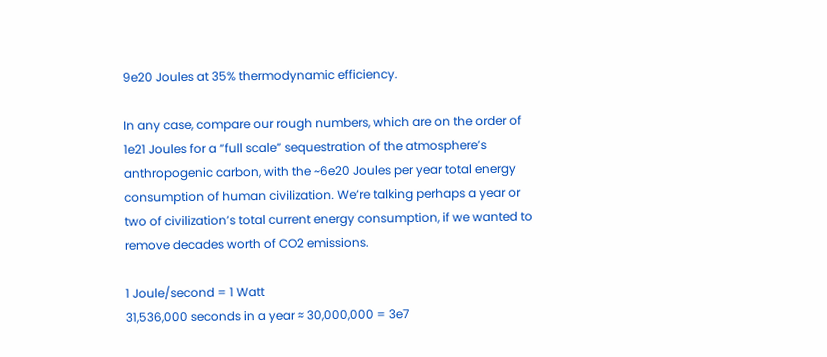9e20 Joules at 35% thermodynamic efficiency.

In any case, compare our rough numbers, which are on the order of 1e21 Joules for a “full scale” sequestration of the atmosphere’s anthropogenic carbon, with the ~6e20 Joules per year total energy consumption of human civilization. We’re talking perhaps a year or two of civilization’s total current energy consumption, if we wanted to remove decades worth of CO2 emissions.

1 Joule/second = 1 Watt
31,536,000 seconds in a year ≈ 30,000,000 = 3e7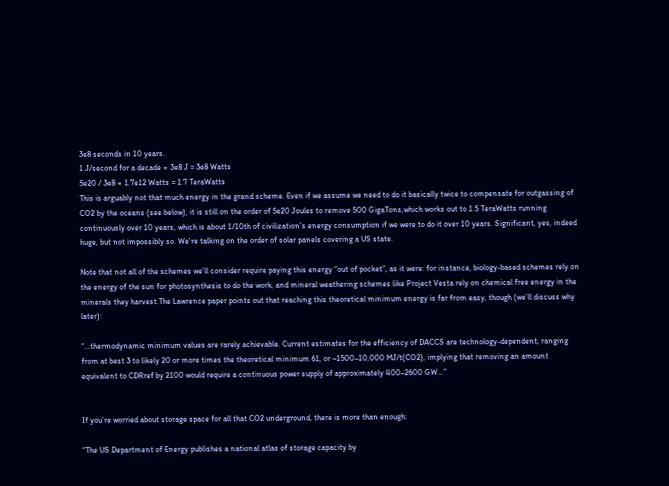3e8 seconds in 10 years.
1 J/second for a decade ≈ 3e8 J = 3e8 Watts
5e20 / 3e8 ≈ 1.7e12 Watts = 1.7 TeraWatts
This is arguably not that much energy in the grand scheme. Even if we assume we need to do it basically twice to compensate for outgassing of CO2 by the oceans (see below), it is still on the order of 5e20 Joules to remove 500 GigaTons,which works out to 1.5 TeraWatts running continuously over 10 years, which is about 1/10th of civilization’s energy consumption if we were to do it over 10 years. Significant, yes, indeed huge, but not impossibly so. We’re talking on the order of solar panels covering a US state.

Note that not all of the schemes we’ll consider require paying this energy “out of pocket”, as it were: for instance, biology-based schemes rely on the energy of the sun for photosynthesis to do the work, and mineral weathering schemes like Project Vesta rely on chemical free energy in the minerals they harvest.The Lawrence paper points out that reaching this theoretical minimum energy is far from easy, though (we’ll discuss why later):

“…thermodynamic minimum values are rarely achievable. Current estimates for the efficiency of DACCS are technology-dependent, ranging from at best 3 to likely 20 or more times the theoretical minimum 61, or ~1500–10,000 MJ/t(CO2), implying that removing an amount equivalent to CDRref by 2100 would require a continuous power supply of approximately 400–2600 GW…”


If you’re worried about storage space for all that CO2 underground, there is more than enough:

“The US Department of Energy publishes a national atlas of storage capacity by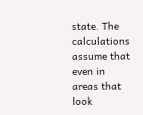state. The calculations assume that even in areas that look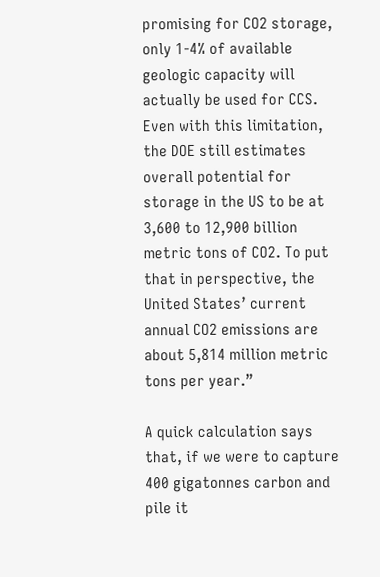promising for CO2 storage, only 1-4% of available geologic capacity will actually be used for CCS. Even with this limitation, the DOE still estimates overall potential for storage in the US to be at 3,600 to 12,900 billion metric tons of CO2. To put that in perspective, the United States’ current annual CO2 emissions are about 5,814 million metric tons per year.”

A quick calculation says that, if we were to capture 400 gigatonnes carbon and pile it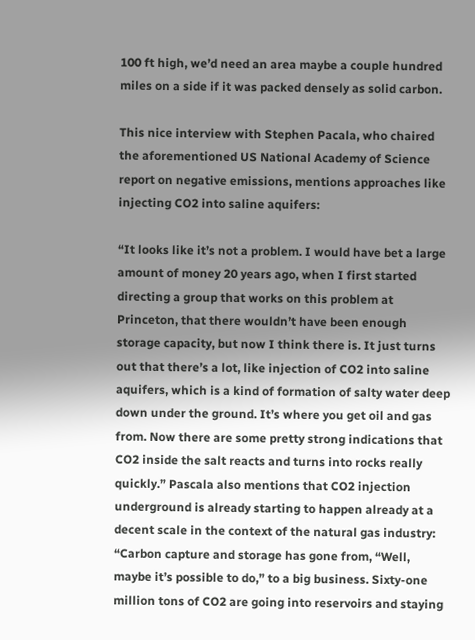100 ft high, we’d need an area maybe a couple hundred miles on a side if it was packed densely as solid carbon.

This nice interview with Stephen Pacala, who chaired the aforementioned US National Academy of Science report on negative emissions, mentions approaches like injecting CO2 into saline aquifers:

“It looks like it’s not a problem. I would have bet a large amount of money 20 years ago, when I first started directing a group that works on this problem at Princeton, that there wouldn’t have been enough storage capacity, but now I think there is. It just turns out that there’s a lot, like injection of CO2 into saline aquifers, which is a kind of formation of salty water deep down under the ground. It’s where you get oil and gas from. Now there are some pretty strong indications that CO2 inside the salt reacts and turns into rocks really quickly.” Pascala also mentions that CO2 injection underground is already starting to happen already at a decent scale in the context of the natural gas industry: “Carbon capture and storage has gone from, “Well, maybe it’s possible to do,” to a big business. Sixty-one million tons of CO2 are going into reservoirs and staying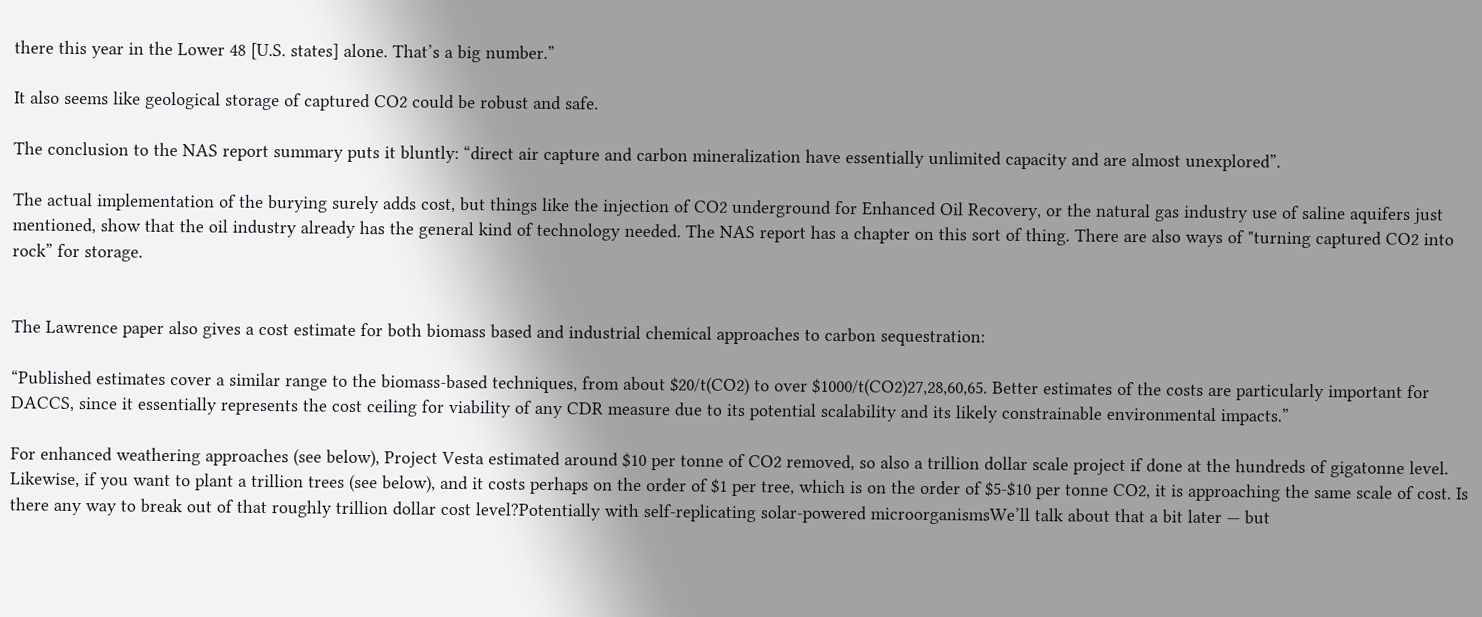there this year in the Lower 48 [U.S. states] alone. That’s a big number.”

It also seems like geological storage of captured CO2 could be robust and safe.

The conclusion to the NAS report summary puts it bluntly: “direct air capture and carbon mineralization have essentially unlimited capacity and are almost unexplored”.

The actual implementation of the burying surely adds cost, but things like the injection of CO2 underground for Enhanced Oil Recovery, or the natural gas industry use of saline aquifers just mentioned, show that the oil industry already has the general kind of technology needed. The NAS report has a chapter on this sort of thing. There are also ways of "turning captured CO2 into rock” for storage.


The Lawrence paper also gives a cost estimate for both biomass based and industrial chemical approaches to carbon sequestration:

“Published estimates cover a similar range to the biomass-based techniques, from about $20/t(CO2) to over $1000/t(CO2)27,28,60,65. Better estimates of the costs are particularly important for DACCS, since it essentially represents the cost ceiling for viability of any CDR measure due to its potential scalability and its likely constrainable environmental impacts.”

For enhanced weathering approaches (see below), Project Vesta estimated around $10 per tonne of CO2 removed, so also a trillion dollar scale project if done at the hundreds of gigatonne level. Likewise, if you want to plant a trillion trees (see below), and it costs perhaps on the order of $1 per tree, which is on the order of $5-$10 per tonne CO2, it is approaching the same scale of cost. Is there any way to break out of that roughly trillion dollar cost level?Potentially with self-replicating solar-powered microorganismsWe’ll talk about that a bit later — but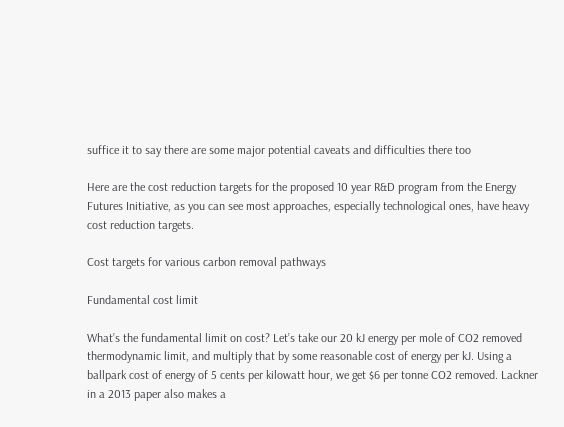suffice it to say there are some major potential caveats and difficulties there too

Here are the cost reduction targets for the proposed 10 year R&D program from the Energy Futures Initiative, as you can see most approaches, especially technological ones, have heavy cost reduction targets.

Cost targets for various carbon removal pathways

Fundamental cost limit

What’s the fundamental limit on cost? Let’s take our 20 kJ energy per mole of CO2 removed thermodynamic limit, and multiply that by some reasonable cost of energy per kJ. Using a ballpark cost of energy of 5 cents per kilowatt hour, we get $6 per tonne CO2 removed. Lackner in a 2013 paper also makes a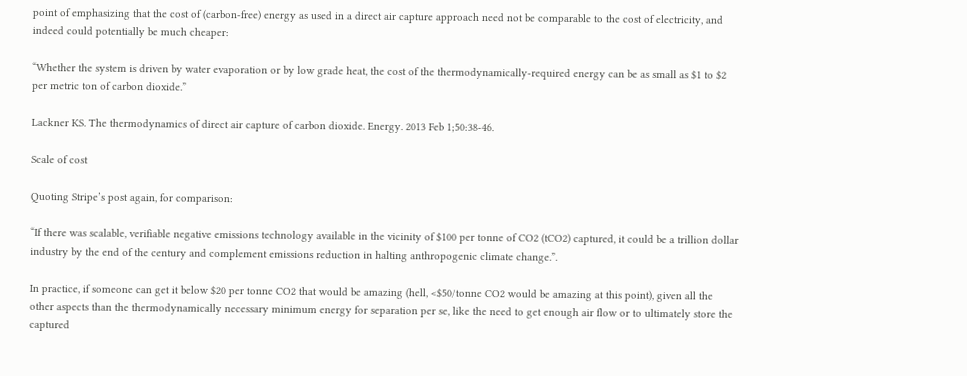point of emphasizing that the cost of (carbon-free) energy as used in a direct air capture approach need not be comparable to the cost of electricity, and indeed could potentially be much cheaper:

“Whether the system is driven by water evaporation or by low grade heat, the cost of the thermodynamically-required energy can be as small as $1 to $2 per metric ton of carbon dioxide.”

Lackner KS. The thermodynamics of direct air capture of carbon dioxide. Energy. 2013 Feb 1;50:38-46.

Scale of cost

Quoting Stripe’s post again, for comparison:

“If there was scalable, verifiable negative emissions technology available in the vicinity of $100 per tonne of CO2 (tCO2) captured, it could be a trillion dollar industry by the end of the century and complement emissions reduction in halting anthropogenic climate change.”.

In practice, if someone can get it below $20 per tonne CO2 that would be amazing (hell, <$50/tonne CO2 would be amazing at this point), given all the other aspects than the thermodynamically necessary minimum energy for separation per se, like the need to get enough air flow or to ultimately store the captured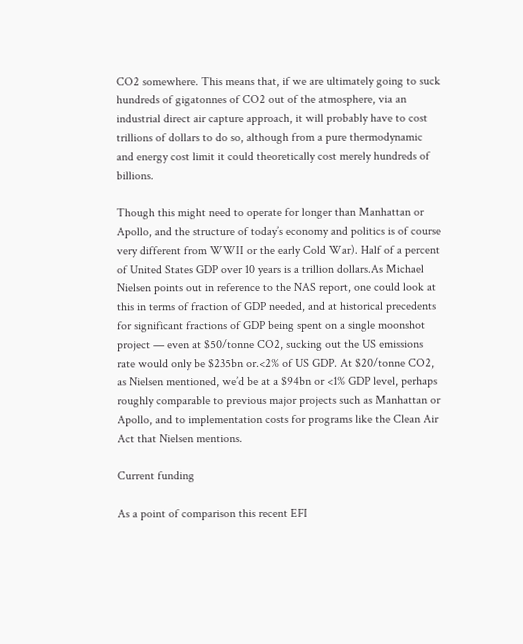CO2 somewhere. This means that, if we are ultimately going to suck hundreds of gigatonnes of CO2 out of the atmosphere, via an industrial direct air capture approach, it will probably have to cost trillions of dollars to do so, although from a pure thermodynamic and energy cost limit it could theoretically cost merely hundreds of billions.

Though this might need to operate for longer than Manhattan or Apollo, and the structure of today’s economy and politics is of course very different from WWII or the early Cold War). Half of a percent of United States GDP over 10 years is a trillion dollars.As Michael Nielsen points out in reference to the NAS report, one could look at this in terms of fraction of GDP needed, and at historical precedents for significant fractions of GDP being spent on a single moonshot project — even at $50/tonne CO2, sucking out the US emissions rate would only be $235bn or.<2% of US GDP. At $20/tonne CO2, as Nielsen mentioned, we’d be at a $94bn or <1% GDP level, perhaps roughly comparable to previous major projects such as Manhattan or Apollo, and to implementation costs for programs like the Clean Air Act that Nielsen mentions.

Current funding

As a point of comparison this recent EFI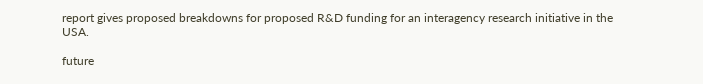report gives proposed breakdowns for proposed R&D funding for an interagency research initiative in the USA.

future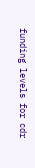funding levels for cdr